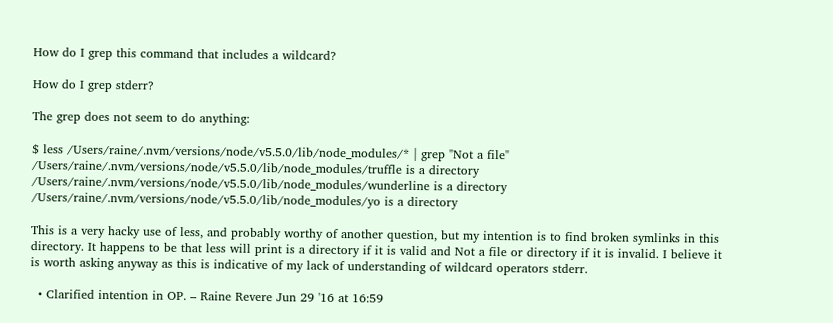How do I grep this command that includes a wildcard?

How do I grep stderr?

The grep does not seem to do anything:

$ less /Users/raine/.nvm/versions/node/v5.5.0/lib/node_modules/* | grep "Not a file"
/Users/raine/.nvm/versions/node/v5.5.0/lib/node_modules/truffle is a directory
/Users/raine/.nvm/versions/node/v5.5.0/lib/node_modules/wunderline is a directory
/Users/raine/.nvm/versions/node/v5.5.0/lib/node_modules/yo is a directory

This is a very hacky use of less, and probably worthy of another question, but my intention is to find broken symlinks in this directory. It happens to be that less will print is a directory if it is valid and Not a file or directory if it is invalid. I believe it is worth asking anyway as this is indicative of my lack of understanding of wildcard operators stderr.

  • Clarified intention in OP. – Raine Revere Jun 29 '16 at 16:59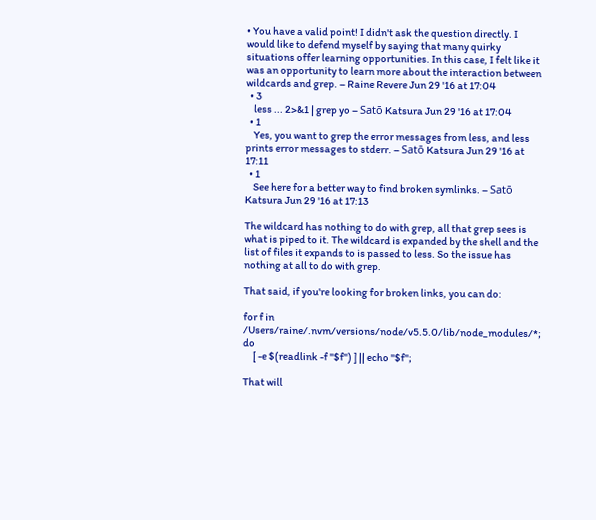• You have a valid point! I didn't ask the question directly. I would like to defend myself by saying that many quirky situations offer learning opportunities. In this case, I felt like it was an opportunity to learn more about the interaction between wildcards and grep. – Raine Revere Jun 29 '16 at 17:04
  • 3
    less ... 2>&1 | grep yo – Satō Katsura Jun 29 '16 at 17:04
  • 1
    Yes, you want to grep the error messages from less, and less prints error messages to stderr. – Satō Katsura Jun 29 '16 at 17:11
  • 1
    See here for a better way to find broken symlinks. – Satō Katsura Jun 29 '16 at 17:13

The wildcard has nothing to do with grep, all that grep sees is what is piped to it. The wildcard is expanded by the shell and the list of files it expands to is passed to less. So the issue has nothing at all to do with grep.

That said, if you're looking for broken links, you can do:

for f in /Users/raine/.nvm/versions/node/v5.5.0/lib/node_modules/*; do
     [ -e $(readlink -f "$f") ] || echo "$f";

That will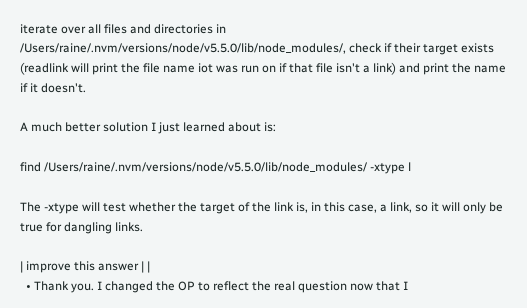iterate over all files and directories in /Users/raine/.nvm/versions/node/v5.5.0/lib/node_modules/, check if their target exists (readlink will print the file name iot was run on if that file isn't a link) and print the name if it doesn't.

A much better solution I just learned about is:

find /Users/raine/.nvm/versions/node/v5.5.0/lib/node_modules/ -xtype l

The -xtype will test whether the target of the link is, in this case, a link, so it will only be true for dangling links.

| improve this answer | |
  • Thank you. I changed the OP to reflect the real question now that I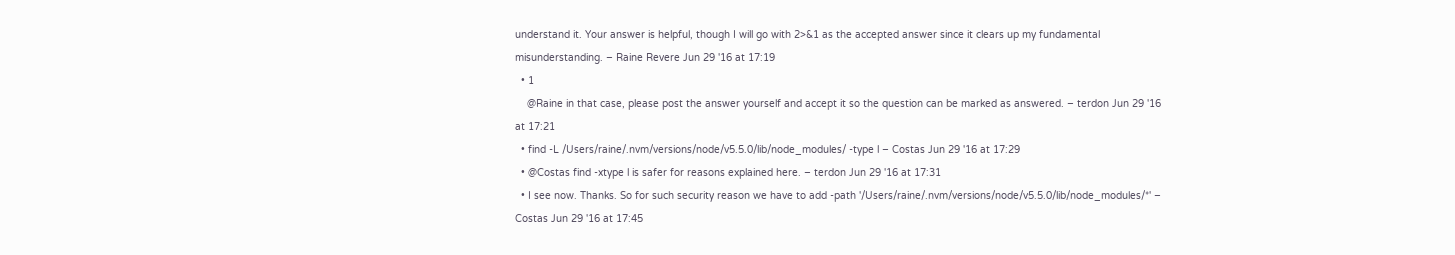understand it. Your answer is helpful, though I will go with 2>&1 as the accepted answer since it clears up my fundamental misunderstanding. – Raine Revere Jun 29 '16 at 17:19
  • 1
    @Raine in that case, please post the answer yourself and accept it so the question can be marked as answered. – terdon Jun 29 '16 at 17:21
  • find -L /Users/raine/.nvm/versions/node/v5.5.0/lib/node_modules/ -type l – Costas Jun 29 '16 at 17:29
  • @Costas find -xtype l is safer for reasons explained here. – terdon Jun 29 '16 at 17:31
  • I see now. Thanks. So for such security reason we have to add -path '/Users/raine/.nvm/versions/node/v5.5.0/lib/node_modules/*' – Costas Jun 29 '16 at 17:45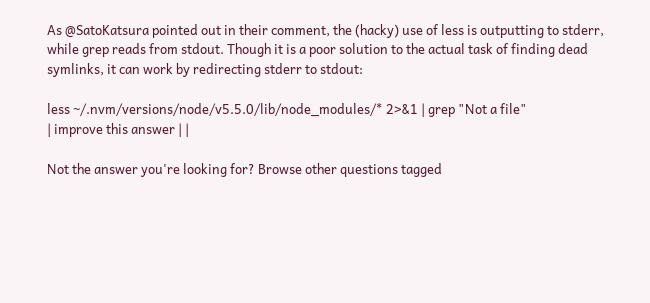As @SatoKatsura pointed out in their comment, the (hacky) use of less is outputting to stderr, while grep reads from stdout. Though it is a poor solution to the actual task of finding dead symlinks, it can work by redirecting stderr to stdout:

less ~/.nvm/versions/node/v5.5.0/lib/node_modules/* 2>&1 | grep "Not a file"
| improve this answer | |

Not the answer you're looking for? Browse other questions tagged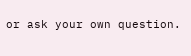or ask your own question.